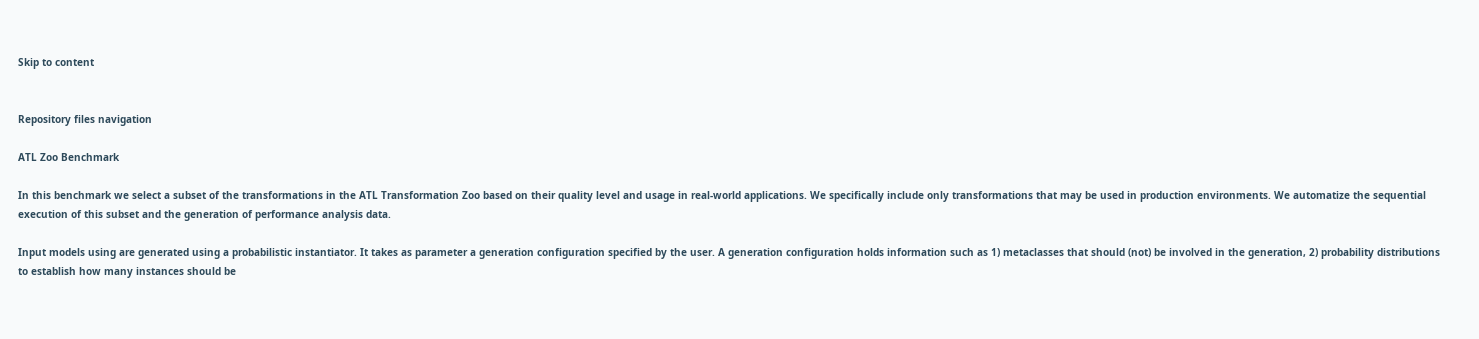Skip to content


Repository files navigation

ATL Zoo Benchmark

In this benchmark we select a subset of the transformations in the ATL Transformation Zoo based on their quality level and usage in real-world applications. We specifically include only transformations that may be used in production environments. We automatize the sequential execution of this subset and the generation of performance analysis data.

Input models using are generated using a probabilistic instantiator. It takes as parameter a generation configuration specified by the user. A generation configuration holds information such as 1) metaclasses that should (not) be involved in the generation, 2) probability distributions to establish how many instances should be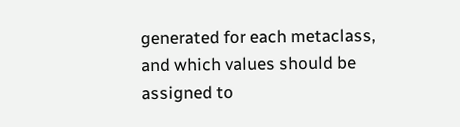generated for each metaclass, and which values should be assigned to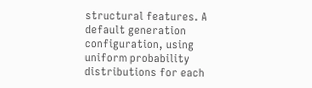structural features. A default generation configuration, using uniform probability distributions for each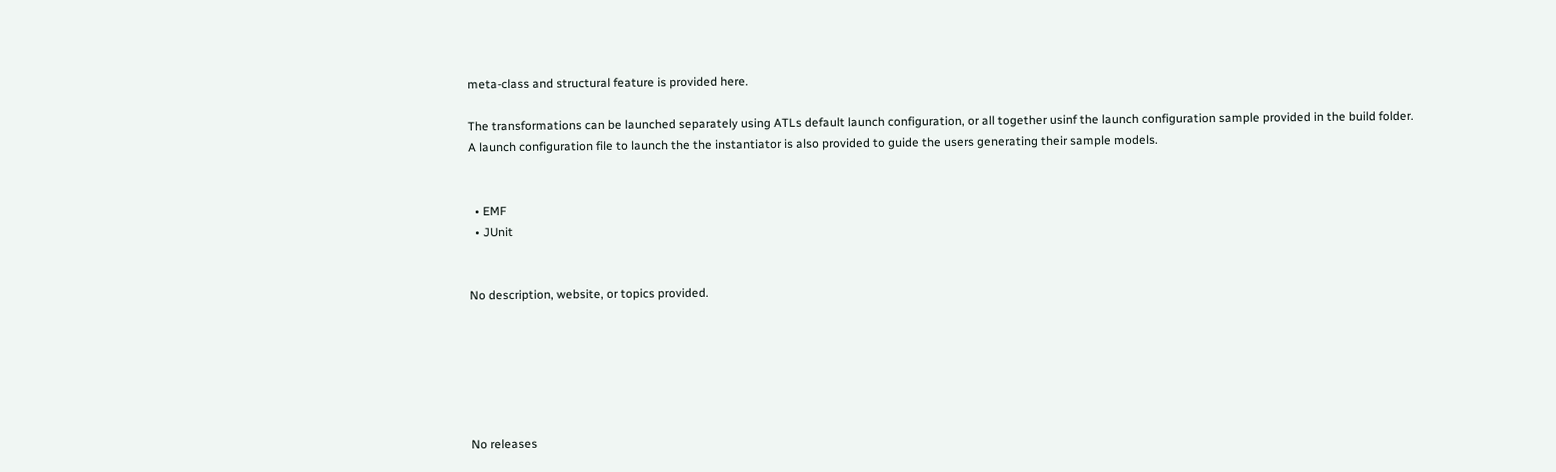meta-class and structural feature is provided here.

The transformations can be launched separately using ATLs default launch configuration, or all together usinf the launch configuration sample provided in the build folder. A launch configuration file to launch the the instantiator is also provided to guide the users generating their sample models.


  • EMF
  • JUnit


No description, website, or topics provided.






No releases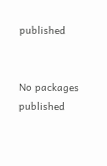published


No packages published